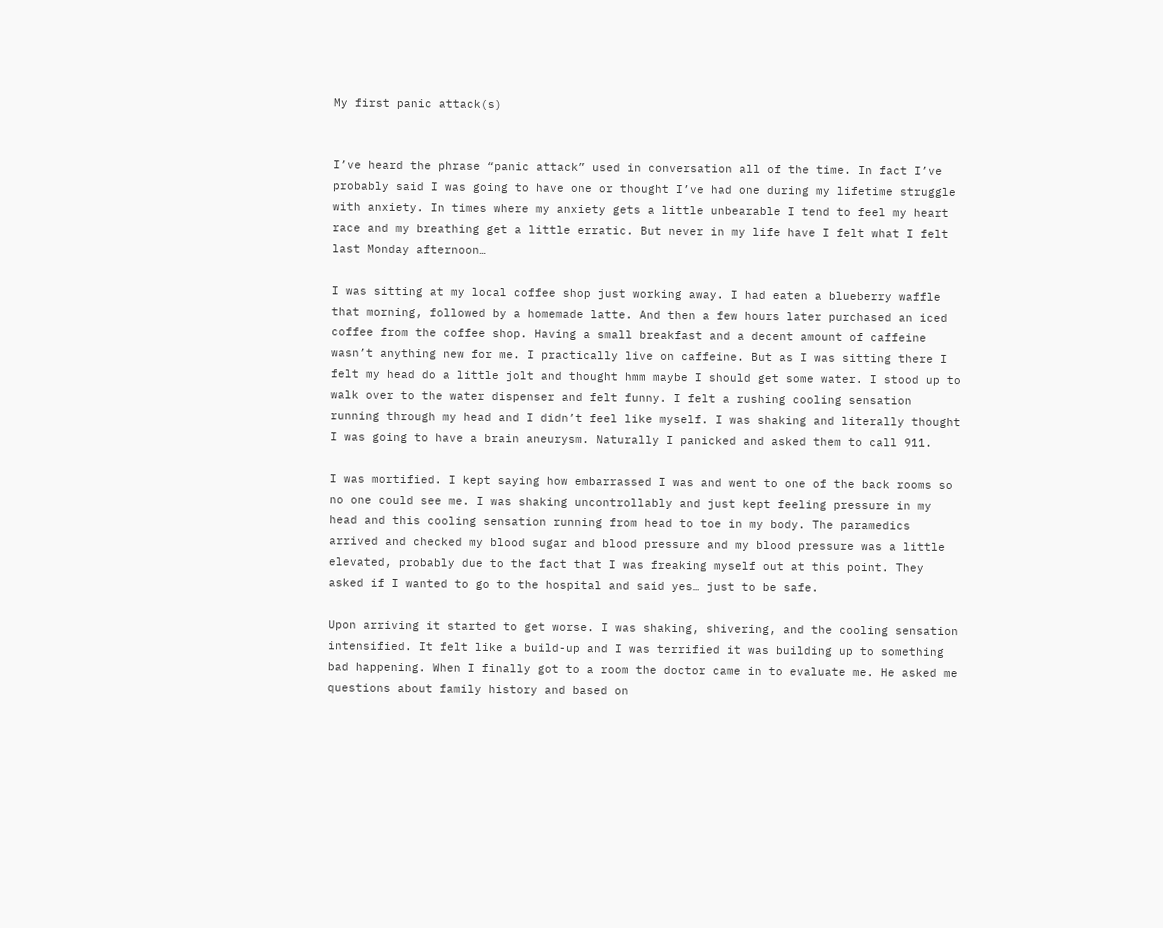My first panic attack(s)


I’ve heard the phrase “panic attack” used in conversation all of the time. In fact I’ve probably said I was going to have one or thought I’ve had one during my lifetime struggle with anxiety. In times where my anxiety gets a little unbearable I tend to feel my heart race and my breathing get a little erratic. But never in my life have I felt what I felt last Monday afternoon…

I was sitting at my local coffee shop just working away. I had eaten a blueberry waffle that morning, followed by a homemade latte. And then a few hours later purchased an iced coffee from the coffee shop. Having a small breakfast and a decent amount of caffeine wasn’t anything new for me. I practically live on caffeine. But as I was sitting there I felt my head do a little jolt and thought hmm maybe I should get some water. I stood up to walk over to the water dispenser and felt funny. I felt a rushing cooling sensation running through my head and I didn’t feel like myself. I was shaking and literally thought I was going to have a brain aneurysm. Naturally I panicked and asked them to call 911.

I was mortified. I kept saying how embarrassed I was and went to one of the back rooms so no one could see me. I was shaking uncontrollably and just kept feeling pressure in my head and this cooling sensation running from head to toe in my body. The paramedics arrived and checked my blood sugar and blood pressure and my blood pressure was a little elevated, probably due to the fact that I was freaking myself out at this point. They asked if I wanted to go to the hospital and said yes… just to be safe.

Upon arriving it started to get worse. I was shaking, shivering, and the cooling sensation intensified. It felt like a build-up and I was terrified it was building up to something bad happening. When I finally got to a room the doctor came in to evaluate me. He asked me questions about family history and based on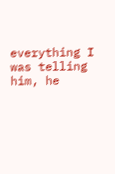everything I was telling him, he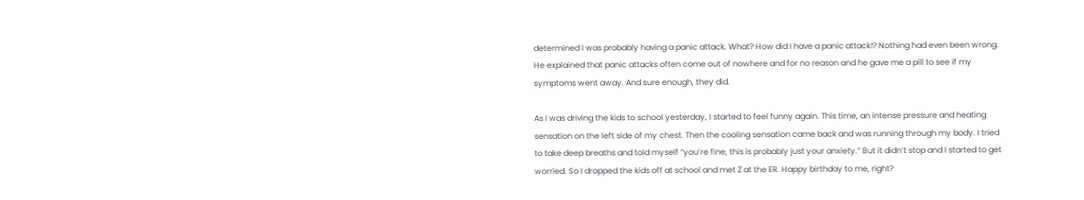determined I was probably having a panic attack. What? How did I have a panic attack!? Nothing had even been wrong. He explained that panic attacks often come out of nowhere and for no reason and he gave me a pill to see if my symptoms went away. And sure enough, they did.

As I was driving the kids to school yesterday, I started to feel funny again. This time, an intense pressure and heating sensation on the left side of my chest. Then the cooling sensation came back and was running through my body. I tried to take deep breaths and told myself “you’re fine, this is probably just your anxiety.” But it didn’t stop and I started to get worried. So I dropped the kids off at school and met Z at the ER. Happy birthday to me, right?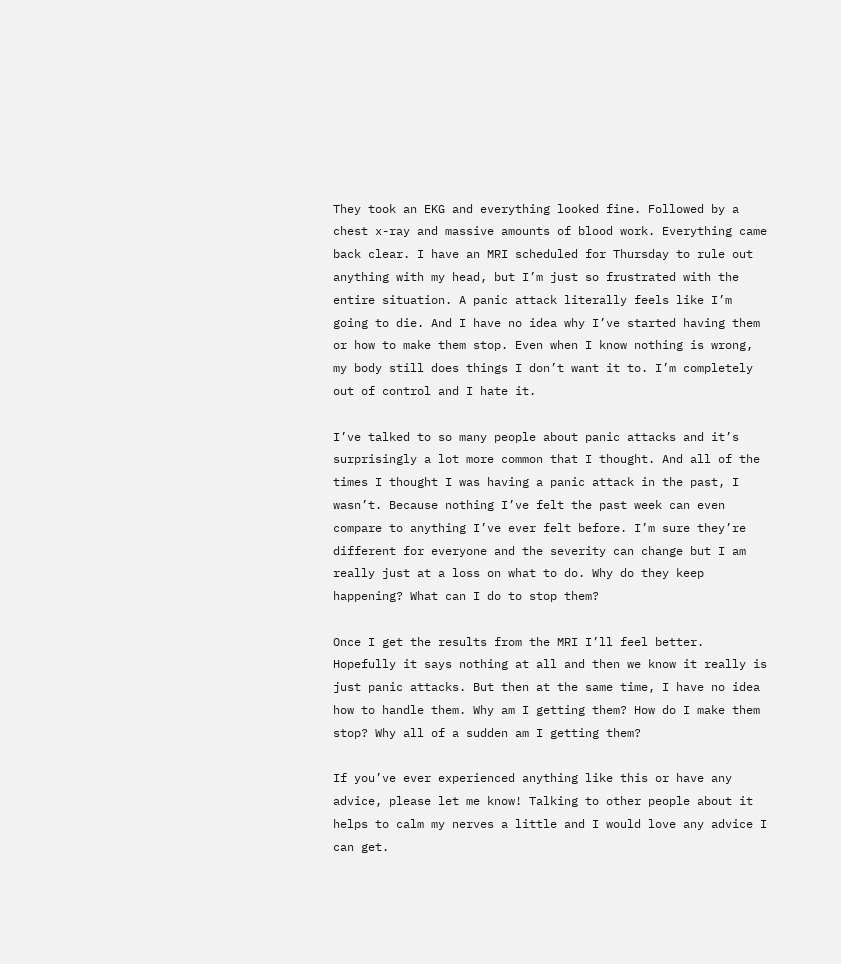They took an EKG and everything looked fine. Followed by a chest x-ray and massive amounts of blood work. Everything came back clear. I have an MRI scheduled for Thursday to rule out anything with my head, but I’m just so frustrated with the entire situation. A panic attack literally feels like I’m going to die. And I have no idea why I’ve started having them or how to make them stop. Even when I know nothing is wrong, my body still does things I don’t want it to. I’m completely out of control and I hate it.

I’ve talked to so many people about panic attacks and it’s surprisingly a lot more common that I thought. And all of the times I thought I was having a panic attack in the past, I wasn’t. Because nothing I’ve felt the past week can even compare to anything I’ve ever felt before. I’m sure they’re different for everyone and the severity can change but I am really just at a loss on what to do. Why do they keep happening? What can I do to stop them?

Once I get the results from the MRI I’ll feel better. Hopefully it says nothing at all and then we know it really is just panic attacks. But then at the same time, I have no idea how to handle them. Why am I getting them? How do I make them stop? Why all of a sudden am I getting them?

If you’ve ever experienced anything like this or have any advice, please let me know! Talking to other people about it helps to calm my nerves a little and I would love any advice I can get.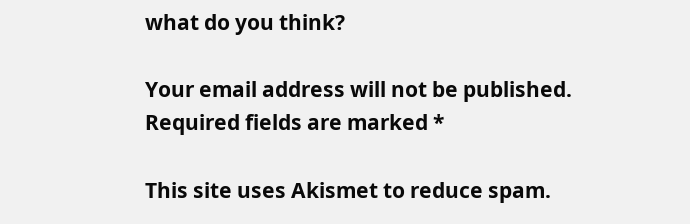what do you think?

Your email address will not be published. Required fields are marked *

This site uses Akismet to reduce spam.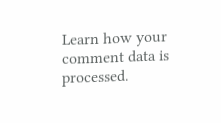Learn how your comment data is processed.